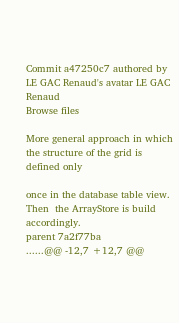Commit a47250c7 authored by LE GAC Renaud's avatar LE GAC Renaud
Browse files

More general approach in which the structure of the grid is defined only

once in the database table view. Then  the ArrayStore is build accordingly.
parent 7a2f77ba
......@@ -12,7 +12,7 @@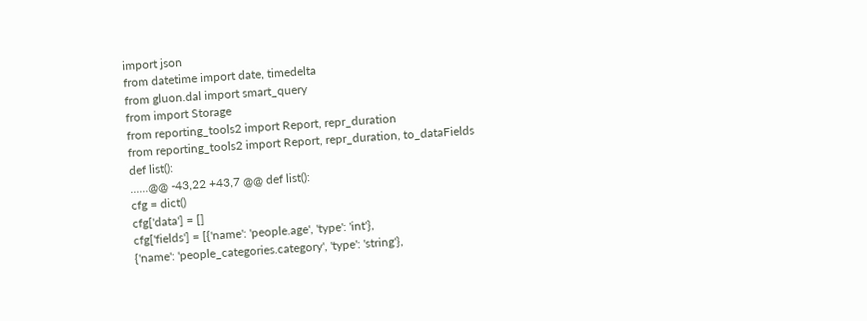import json
from datetime import date, timedelta
from gluon.dal import smart_query
from import Storage
from reporting_tools2 import Report, repr_duration
from reporting_tools2 import Report, repr_duration, to_dataFields
def list():
......@@ -43,22 +43,7 @@ def list():
cfg = dict()
cfg['data'] = []
cfg['fields'] = [{'name': 'people.age', 'type': 'int'},
{'name': 'people_categories.category', 'type': 'string'},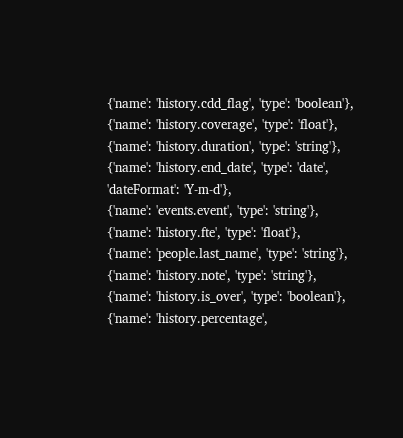{'name': 'history.cdd_flag', 'type': 'boolean'},
{'name': 'history.coverage', 'type': 'float'},
{'name': 'history.duration', 'type': 'string'},
{'name': 'history.end_date', 'type': 'date', 'dateFormat': 'Y-m-d'},
{'name': 'events.event', 'type': 'string'},
{'name': 'history.fte', 'type': 'float'},
{'name': 'people.last_name', 'type': 'string'},
{'name': 'history.note', 'type': 'string'},
{'name': 'history.is_over', 'type': 'boolean'},
{'name': 'history.percentage',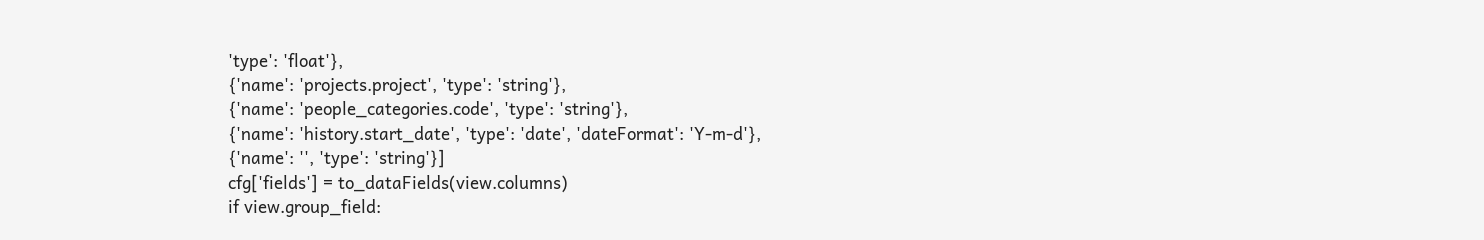'type': 'float'},
{'name': 'projects.project', 'type': 'string'},
{'name': 'people_categories.code', 'type': 'string'},
{'name': 'history.start_date', 'type': 'date', 'dateFormat': 'Y-m-d'},
{'name': '', 'type': 'string'}]
cfg['fields'] = to_dataFields(view.columns)
if view.group_field: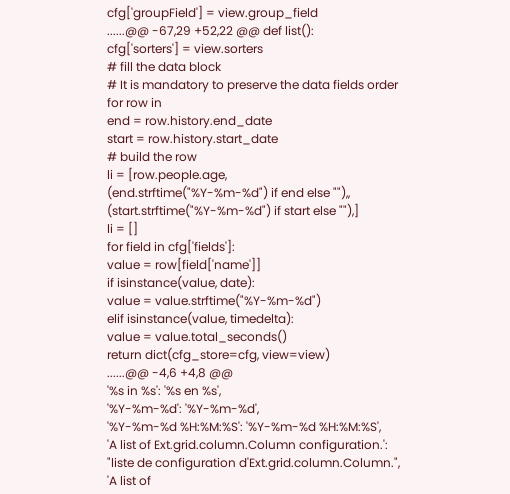cfg['groupField'] = view.group_field
......@@ -67,29 +52,22 @@ def list():
cfg['sorters'] = view.sorters
# fill the data block
# It is mandatory to preserve the data fields order
for row in
end = row.history.end_date
start = row.history.start_date
# build the row
li = [row.people.age,
(end.strftime("%Y-%m-%d") if end else ""),,
(start.strftime("%Y-%m-%d") if start else ""),]
li = []
for field in cfg['fields']:
value = row[field['name']]
if isinstance(value, date):
value = value.strftime("%Y-%m-%d")
elif isinstance(value, timedelta):
value = value.total_seconds()
return dict(cfg_store=cfg, view=view)
......@@ -4,6 +4,8 @@
'%s in %s': '%s en %s',
'%Y-%m-%d': '%Y-%m-%d',
'%Y-%m-%d %H:%M:%S': '%Y-%m-%d %H:%M:%S',
'A list of Ext.grid.column.Column configuration.': "liste de configuration d'Ext.grid.column.Column.",
'A list of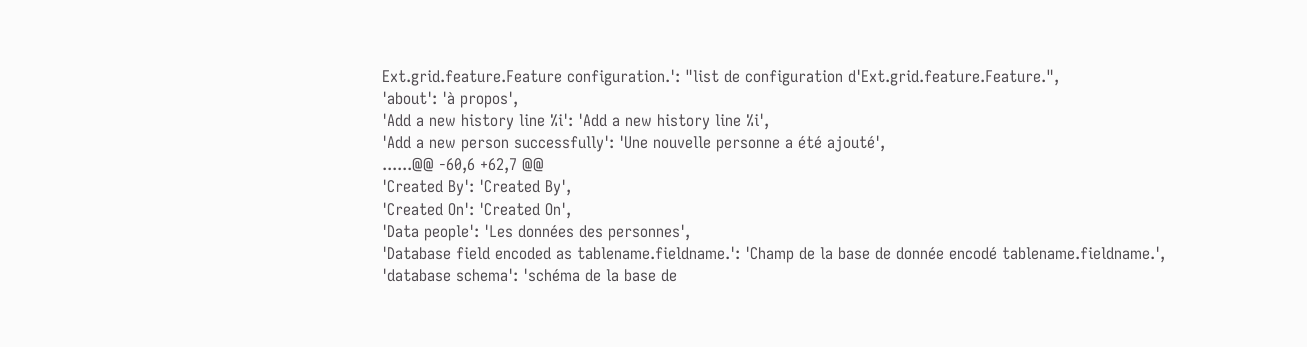Ext.grid.feature.Feature configuration.': "list de configuration d'Ext.grid.feature.Feature.",
'about': 'à propos',
'Add a new history line %i': 'Add a new history line %i',
'Add a new person successfully': 'Une nouvelle personne a été ajouté',
......@@ -60,6 +62,7 @@
'Created By': 'Created By',
'Created On': 'Created On',
'Data people': 'Les données des personnes',
'Database field encoded as tablename.fieldname.': 'Champ de la base de donnée encodé tablename.fieldname.',
'database schema': 'schéma de la base de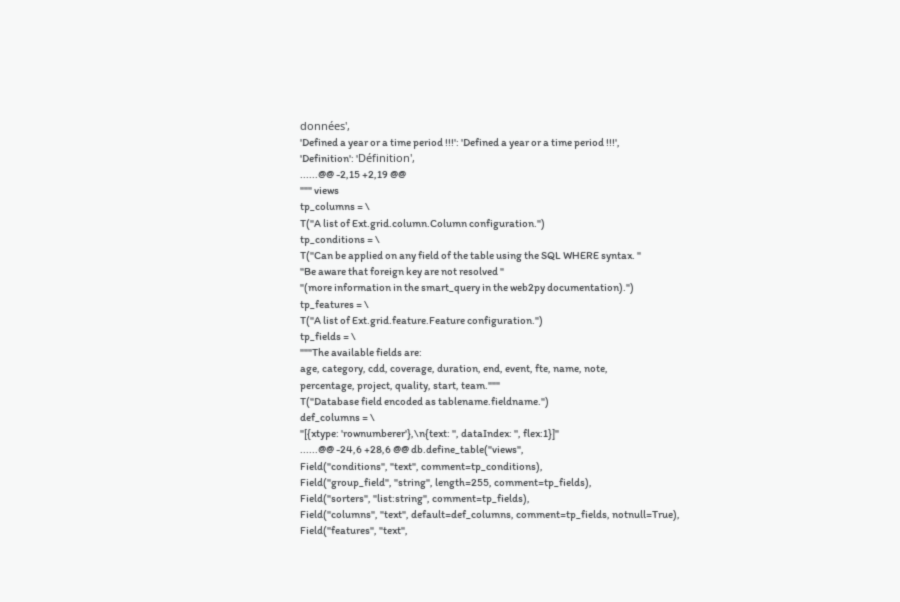données',
'Defined a year or a time period !!!': 'Defined a year or a time period !!!',
'Definition': 'Définition',
......@@ -2,15 +2,19 @@
""" views
tp_columns = \
T("A list of Ext.grid.column.Column configuration.")
tp_conditions = \
T("Can be applied on any field of the table using the SQL WHERE syntax. "
"Be aware that foreign key are not resolved "
"(more information in the smart_query in the web2py documentation).")
tp_features = \
T("A list of Ext.grid.feature.Feature configuration.")
tp_fields = \
"""The available fields are:
age, category, cdd, coverage, duration, end, event, fte, name, note,
percentage, project, quality, start, team."""
T("Database field encoded as tablename.fieldname.")
def_columns = \
"[{xtype: 'rownumberer'},\n{text: '', dataIndex: '', flex:1}]"
......@@ -24,6 +28,6 @@ db.define_table("views",
Field("conditions", "text", comment=tp_conditions),
Field("group_field", "string", length=255, comment=tp_fields),
Field("sorters", "list:string", comment=tp_fields),
Field("columns", "text", default=def_columns, comment=tp_fields, notnull=True),
Field("features", "text",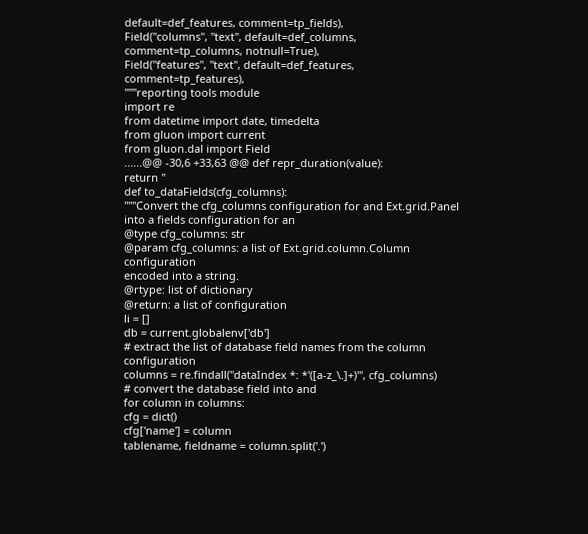default=def_features, comment=tp_fields),
Field("columns", "text", default=def_columns, comment=tp_columns, notnull=True),
Field("features", "text", default=def_features, comment=tp_features),
"""reporting tools module
import re
from datetime import date, timedelta
from gluon import current
from gluon.dal import Field
......@@ -30,6 +33,63 @@ def repr_duration(value):
return ''
def to_dataFields(cfg_columns):
"""Convert the cfg_columns configuration for and Ext.grid.Panel
into a fields configuration for an
@type cfg_columns: str
@param cfg_columns: a list of Ext.grid.column.Column configuration
encoded into a string.
@rtype: list of dictionary
@return: a list of configuration
li = []
db = current.globalenv['db']
# extract the list of database field names from the column configuration
columns = re.findall("dataIndex *: *'([a-z_\.]+)'", cfg_columns)
# convert the database field into and
for column in columns:
cfg = dict()
cfg['name'] = column
tablename, fieldname = column.split('.')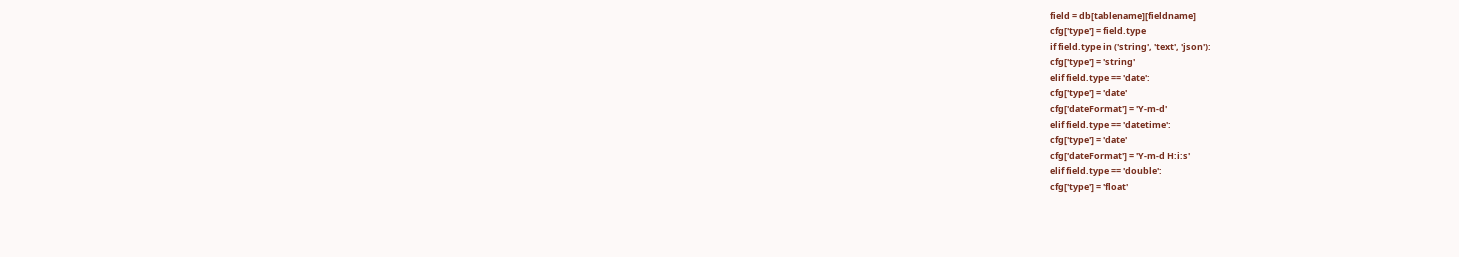field = db[tablename][fieldname]
cfg['type'] = field.type
if field.type in ('string', 'text', 'json'):
cfg['type'] = 'string'
elif field.type == 'date':
cfg['type'] = 'date'
cfg['dateFormat'] = 'Y-m-d'
elif field.type == 'datetime':
cfg['type'] = 'date'
cfg['dateFormat'] = 'Y-m-d H:i:s'
elif field.type == 'double':
cfg['type'] = 'float'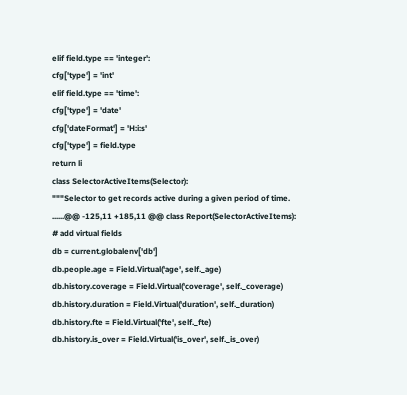elif field.type == 'integer':
cfg['type'] = 'int'
elif field.type == 'time':
cfg['type'] = 'date'
cfg['dateFormat'] = 'H:i:s'
cfg['type'] = field.type
return li
class SelectorActiveItems(Selector):
"""Selector to get records active during a given period of time.
......@@ -125,11 +185,11 @@ class Report(SelectorActiveItems):
# add virtual fields
db = current.globalenv['db']
db.people.age = Field.Virtual('age', self._age)
db.history.coverage = Field.Virtual('coverage', self._coverage)
db.history.duration = Field.Virtual('duration', self._duration)
db.history.fte = Field.Virtual('fte', self._fte)
db.history.is_over = Field.Virtual('is_over', self._is_over)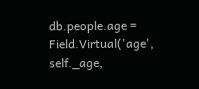db.people.age = Field.Virtual('age', self._age,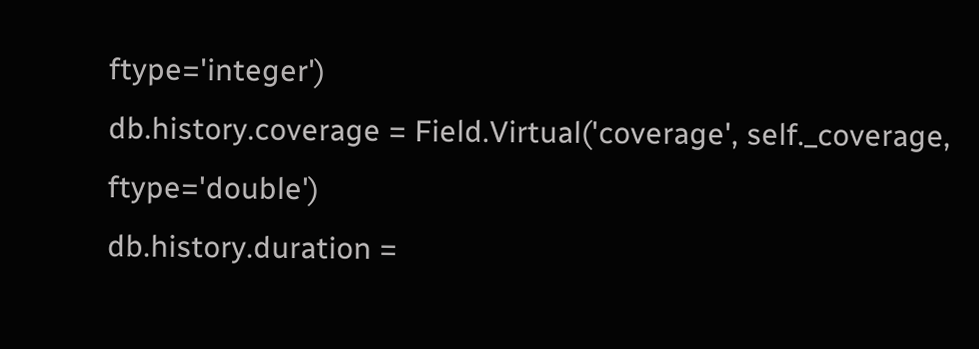ftype='integer')
db.history.coverage = Field.Virtual('coverage', self._coverage, ftype='double')
db.history.duration =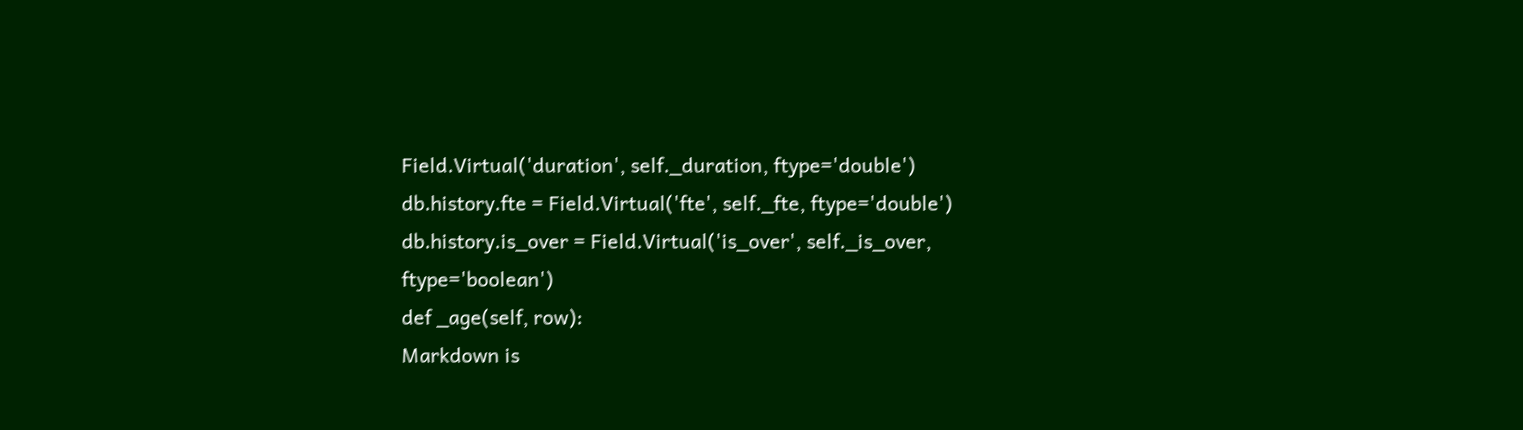Field.Virtual('duration', self._duration, ftype='double')
db.history.fte = Field.Virtual('fte', self._fte, ftype='double')
db.history.is_over = Field.Virtual('is_over', self._is_over, ftype='boolean')
def _age(self, row):
Markdown is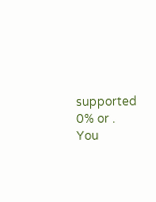supported
0% or .
You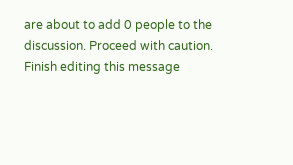are about to add 0 people to the discussion. Proceed with caution.
Finish editing this message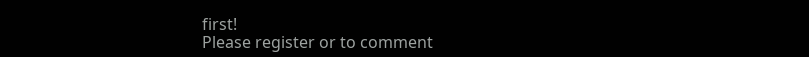first!
Please register or to comment